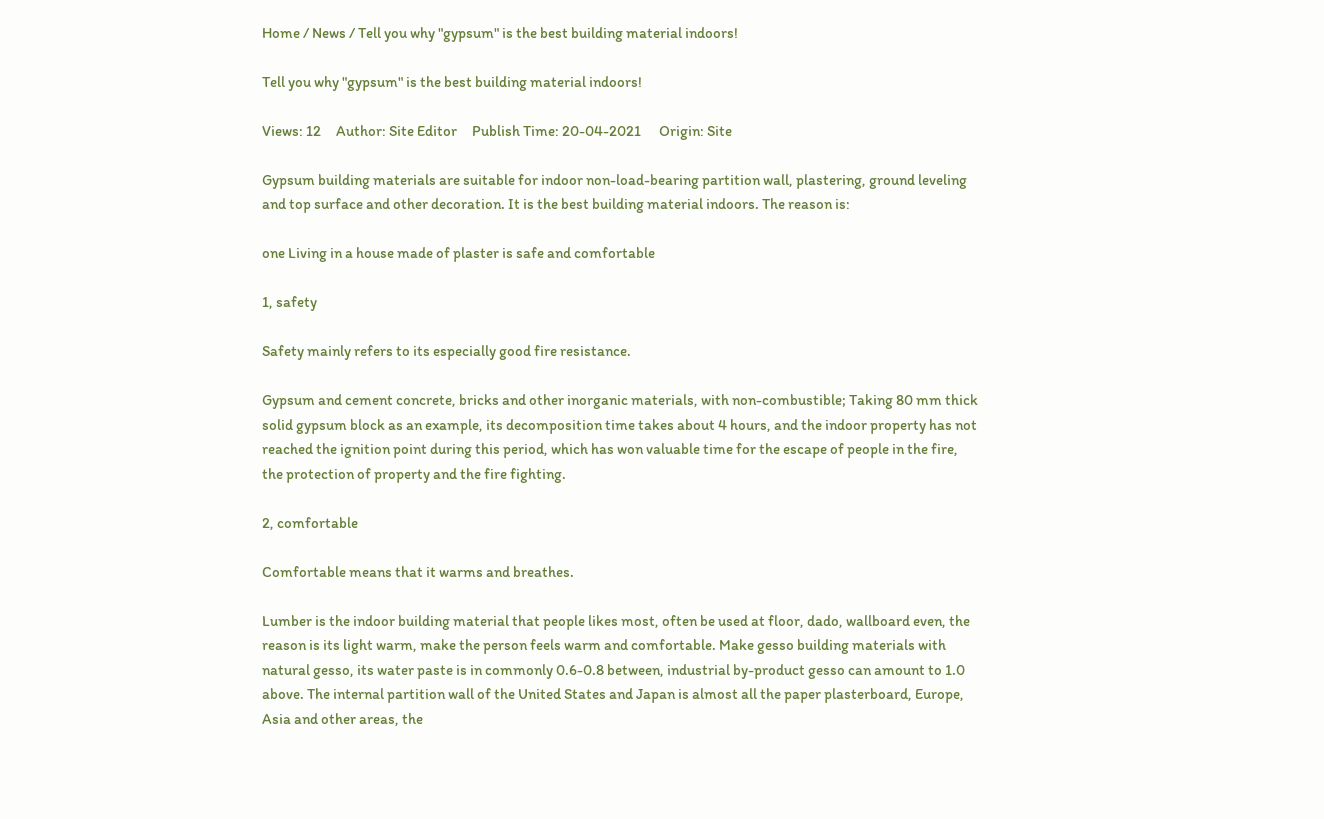Home / News / Tell you why "gypsum" is the best building material indoors!

Tell you why "gypsum" is the best building material indoors!

Views: 12     Author: Site Editor     Publish Time: 20-04-2021      Origin: Site

Gypsum building materials are suitable for indoor non-load-bearing partition wall, plastering, ground leveling and top surface and other decoration. It is the best building material indoors. The reason is:

one Living in a house made of plaster is safe and comfortable

1, safety

Safety mainly refers to its especially good fire resistance.

Gypsum and cement concrete, bricks and other inorganic materials, with non-combustible; Taking 80 mm thick solid gypsum block as an example, its decomposition time takes about 4 hours, and the indoor property has not reached the ignition point during this period, which has won valuable time for the escape of people in the fire, the protection of property and the fire fighting.

2, comfortable

Comfortable means that it warms and breathes.

Lumber is the indoor building material that people likes most, often be used at floor, dado, wallboard even, the reason is its light warm, make the person feels warm and comfortable. Make gesso building materials with natural gesso, its water paste is in commonly 0.6-0.8 between, industrial by-product gesso can amount to 1.0 above. The internal partition wall of the United States and Japan is almost all the paper plasterboard, Europe, Asia and other areas, the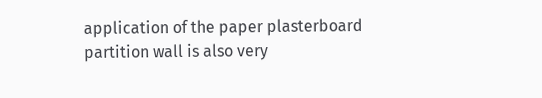application of the paper plasterboard partition wall is also very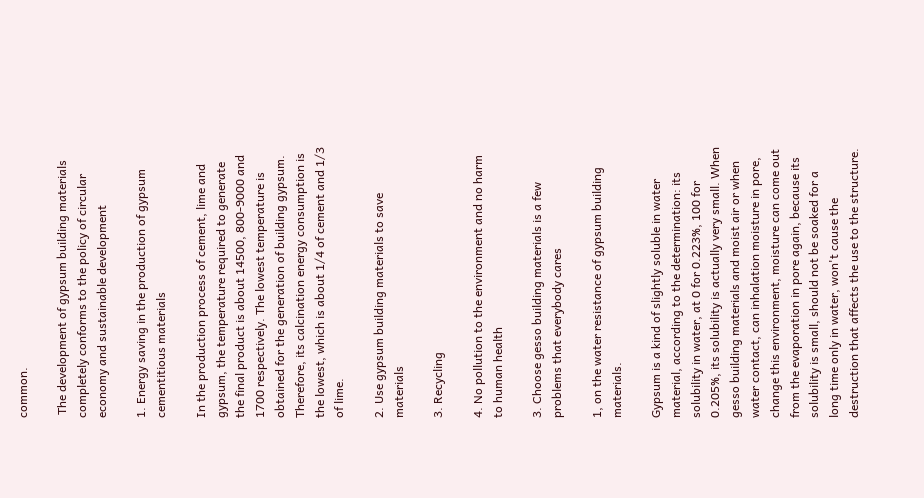common.

 The development of gypsum building materials completely conforms to the policy of circular economy and sustainable development

1. Energy saving in the production of gypsum cementitious materials

In the production process of cement, lime and gypsum, the temperature required to generate the final product is about 14500, 800-9000 and 1700 respectively. The lowest temperature is obtained for the generation of building gypsum. Therefore, its calcination energy consumption is the lowest, which is about 1/4 of cement and 1/3 of lime.

2. Use gypsum building materials to save materials

3. Recycling

4. No pollution to the environment and no harm to human health

3. Choose gesso building materials is a few problems that everybody cares

1, on the water resistance of gypsum building materials.

Gypsum is a kind of slightly soluble in water material, according to the determination: its solubility in water, at 0 for 0.223%, 100 for 0.205%, its solubility is actually very small. When gesso building materials and moist air or when water contact, can inhalation moisture in pore, change this environment, moisture can come out from the evaporation in pore again, because its solubility is small, should not be soaked for a long time only in water, won't cause the destruction that affects the use to the structure.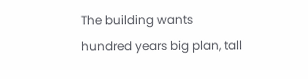The building wants hundred years big plan, tall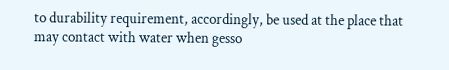to durability requirement, accordingly, be used at the place that may contact with water when gesso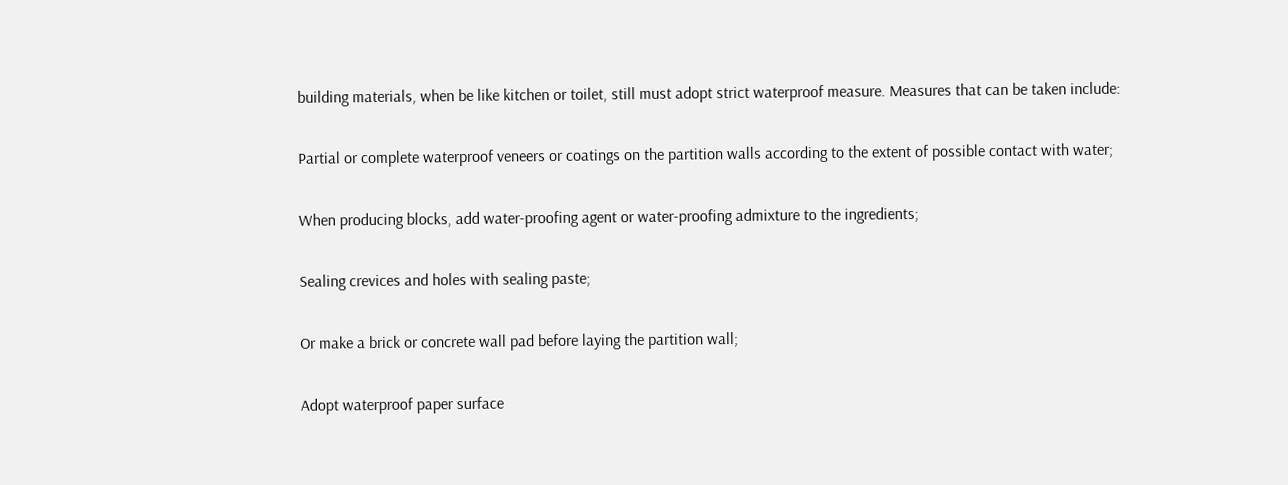building materials, when be like kitchen or toilet, still must adopt strict waterproof measure. Measures that can be taken include:

Partial or complete waterproof veneers or coatings on the partition walls according to the extent of possible contact with water;

When producing blocks, add water-proofing agent or water-proofing admixture to the ingredients;

Sealing crevices and holes with sealing paste;

Or make a brick or concrete wall pad before laying the partition wall;

Adopt waterproof paper surface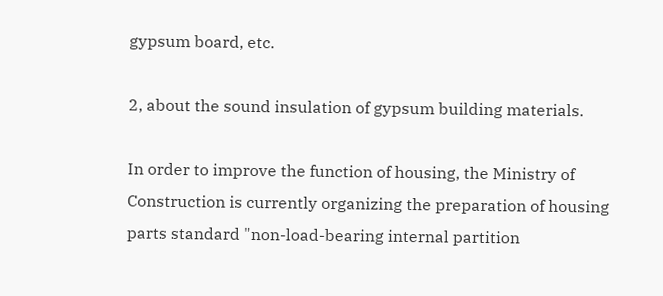gypsum board, etc.

2, about the sound insulation of gypsum building materials.

In order to improve the function of housing, the Ministry of Construction is currently organizing the preparation of housing parts standard "non-load-bearing internal partition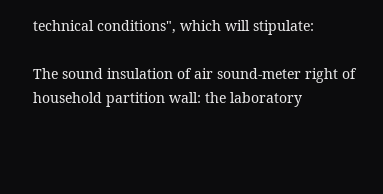technical conditions", which will stipulate:

The sound insulation of air sound-meter right of household partition wall: the laboratory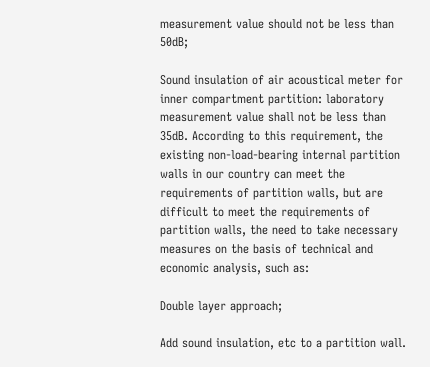measurement value should not be less than 50dB;

Sound insulation of air acoustical meter for inner compartment partition: laboratory measurement value shall not be less than 35dB. According to this requirement, the existing non-load-bearing internal partition walls in our country can meet the requirements of partition walls, but are difficult to meet the requirements of partition walls, the need to take necessary measures on the basis of technical and economic analysis, such as:

Double layer approach;

Add sound insulation, etc to a partition wall.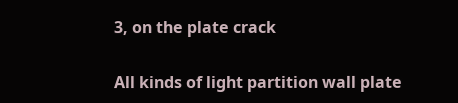3, on the plate crack

All kinds of light partition wall plate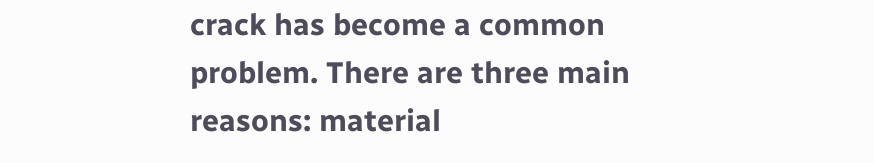crack has become a common problem. There are three main reasons: material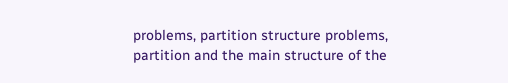problems, partition structure problems, partition and the main structure of the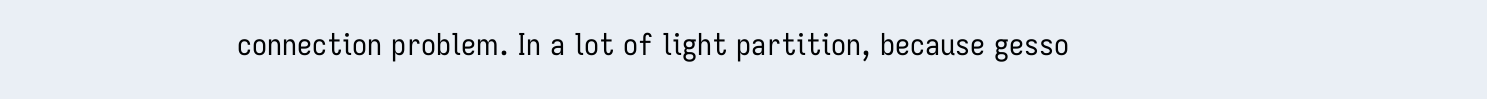connection problem. In a lot of light partition, because gesso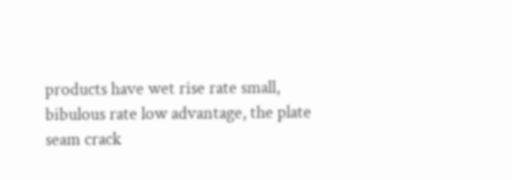products have wet rise rate small, bibulous rate low advantage, the plate seam crack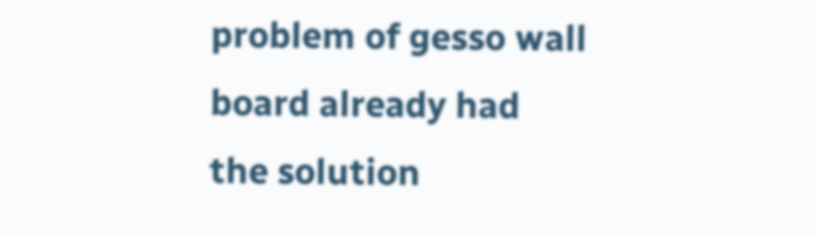problem of gesso wall board already had the solution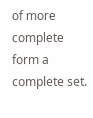of more complete form a complete set.